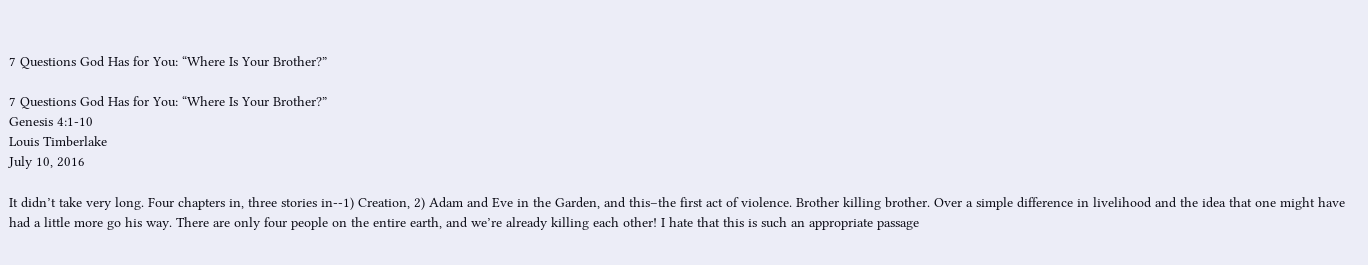7 Questions God Has for You: “Where Is Your Brother?”

7 Questions God Has for You: “Where Is Your Brother?”
Genesis 4:1-10
Louis Timberlake
July 10, 2016

It didn’t take very long. Four chapters in, three stories in--1) Creation, 2) Adam and Eve in the Garden, and this–the first act of violence. Brother killing brother. Over a simple difference in livelihood and the idea that one might have had a little more go his way. There are only four people on the entire earth, and we’re already killing each other! I hate that this is such an appropriate passage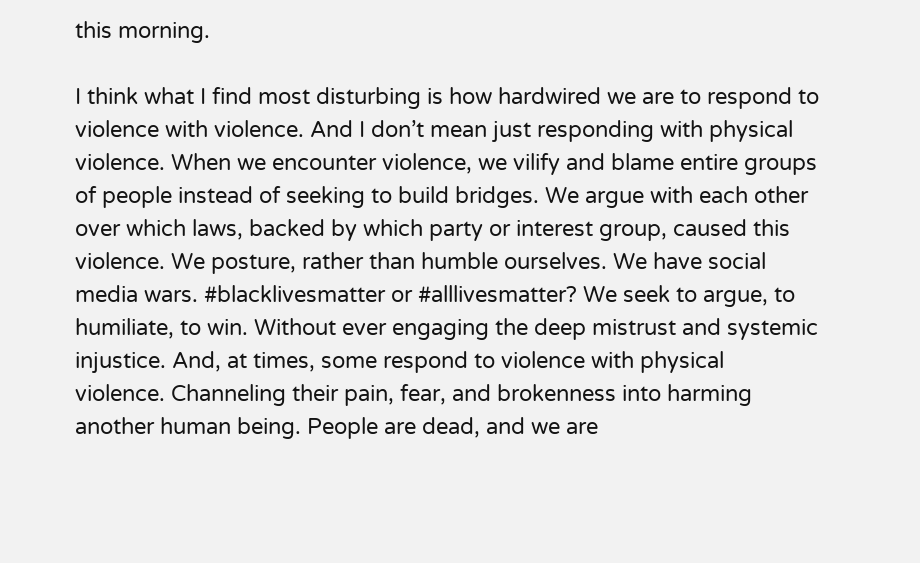this morning.

I think what I find most disturbing is how hardwired we are to respond to violence with violence. And I don’t mean just responding with physical violence. When we encounter violence, we vilify and blame entire groups of people instead of seeking to build bridges. We argue with each other over which laws, backed by which party or interest group, caused this violence. We posture, rather than humble ourselves. We have social media wars. #blacklivesmatter or #alllivesmatter? We seek to argue, to humiliate, to win. Without ever engaging the deep mistrust and systemic injustice. And, at times, some respond to violence with physical violence. Channeling their pain, fear, and brokenness into harming another human being. People are dead, and we are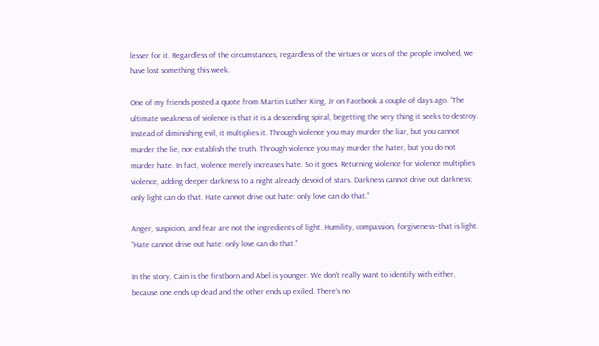lesser for it. Regardless of the circumstances, regardless of the virtues or vices of the people involved, we have lost something this week.

One of my friends posted a quote from Martin Luther King, Jr on Facebook a couple of days ago. “The ultimate weakness of violence is that it is a descending spiral, begetting the very thing it seeks to destroy. Instead of diminishing evil, it multiplies it. Through violence you may murder the liar, but you cannot murder the lie, nor establish the truth. Through violence you may murder the hater, but you do not murder hate. In fact, violence merely increases hate. So it goes. Returning violence for violence multiplies violence, adding deeper darkness to a night already devoid of stars. Darkness cannot drive out darkness; only light can do that. Hate cannot drive out hate: only love can do that.”

Anger, suspicion, and fear are not the ingredients of light. Humility, compassion, forgiveness–that is light. “Hate cannot drive out hate: only love can do that.”

In the story, Cain is the firstborn and Abel is younger. We don’t really want to identify with either, because one ends up dead and the other ends up exiled. There’s no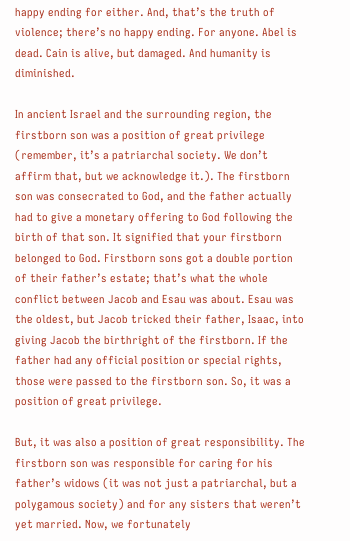happy ending for either. And, that’s the truth of violence; there’s no happy ending. For anyone. Abel is dead. Cain is alive, but damaged. And humanity is diminished.

In ancient Israel and the surrounding region, the firstborn son was a position of great privilege (remember, it’s a patriarchal society. We don’t affirm that, but we acknowledge it.). The firstborn son was consecrated to God, and the father actually had to give a monetary offering to God following the birth of that son. It signified that your firstborn belonged to God. Firstborn sons got a double portion of their father’s estate; that’s what the whole conflict between Jacob and Esau was about. Esau was the oldest, but Jacob tricked their father, Isaac, into giving Jacob the birthright of the firstborn. If the father had any official position or special rights, those were passed to the firstborn son. So, it was a position of great privilege.

But, it was also a position of great responsibility. The firstborn son was responsible for caring for his father’s widows (it was not just a patriarchal, but a polygamous society) and for any sisters that weren’t yet married. Now, we fortunately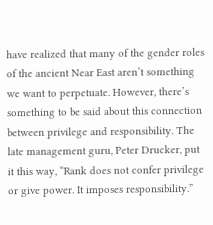have realized that many of the gender roles of the ancient Near East aren’t something we want to perpetuate. However, there’s something to be said about this connection between privilege and responsibility. The late management guru, Peter Drucker, put it this way, “Rank does not confer privilege or give power. It imposes responsibility.”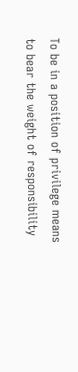To be in a position of privilege means to bear the weight of responsibility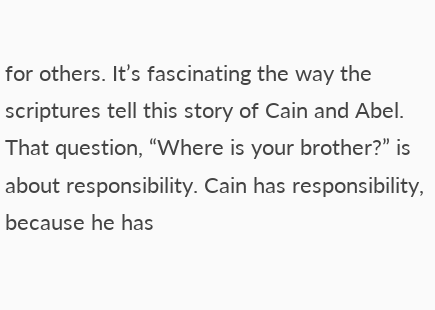for others. It’s fascinating the way the scriptures tell this story of Cain and Abel. That question, “Where is your brother?” is about responsibility. Cain has responsibility, because he has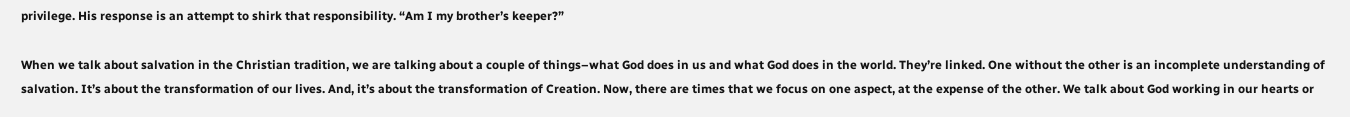privilege. His response is an attempt to shirk that responsibility. “Am I my brother’s keeper?”

When we talk about salvation in the Christian tradition, we are talking about a couple of things–what God does in us and what God does in the world. They’re linked. One without the other is an incomplete understanding of salvation. It’s about the transformation of our lives. And, it’s about the transformation of Creation. Now, there are times that we focus on one aspect, at the expense of the other. We talk about God working in our hearts or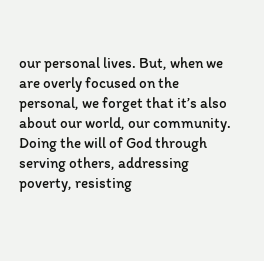our personal lives. But, when we are overly focused on the personal, we forget that it’s also about our world, our community. Doing the will of God through serving others, addressing poverty, resisting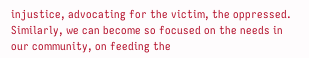injustice, advocating for the victim, the oppressed. Similarly, we can become so focused on the needs in our community, on feeding the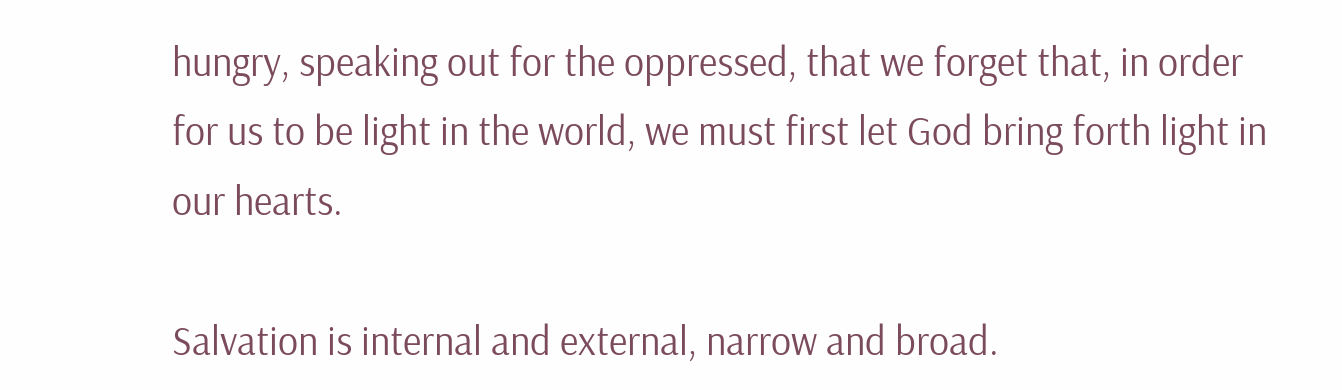hungry, speaking out for the oppressed, that we forget that, in order for us to be light in the world, we must first let God bring forth light in our hearts.

Salvation is internal and external, narrow and broad.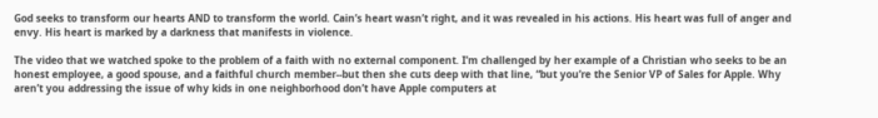God seeks to transform our hearts AND to transform the world. Cain’s heart wasn’t right, and it was revealed in his actions. His heart was full of anger and envy. His heart is marked by a darkness that manifests in violence.

The video that we watched spoke to the problem of a faith with no external component. I’m challenged by her example of a Christian who seeks to be an honest employee, a good spouse, and a faithful church member--but then she cuts deep with that line, “but you’re the Senior VP of Sales for Apple. Why aren’t you addressing the issue of why kids in one neighborhood don’t have Apple computers at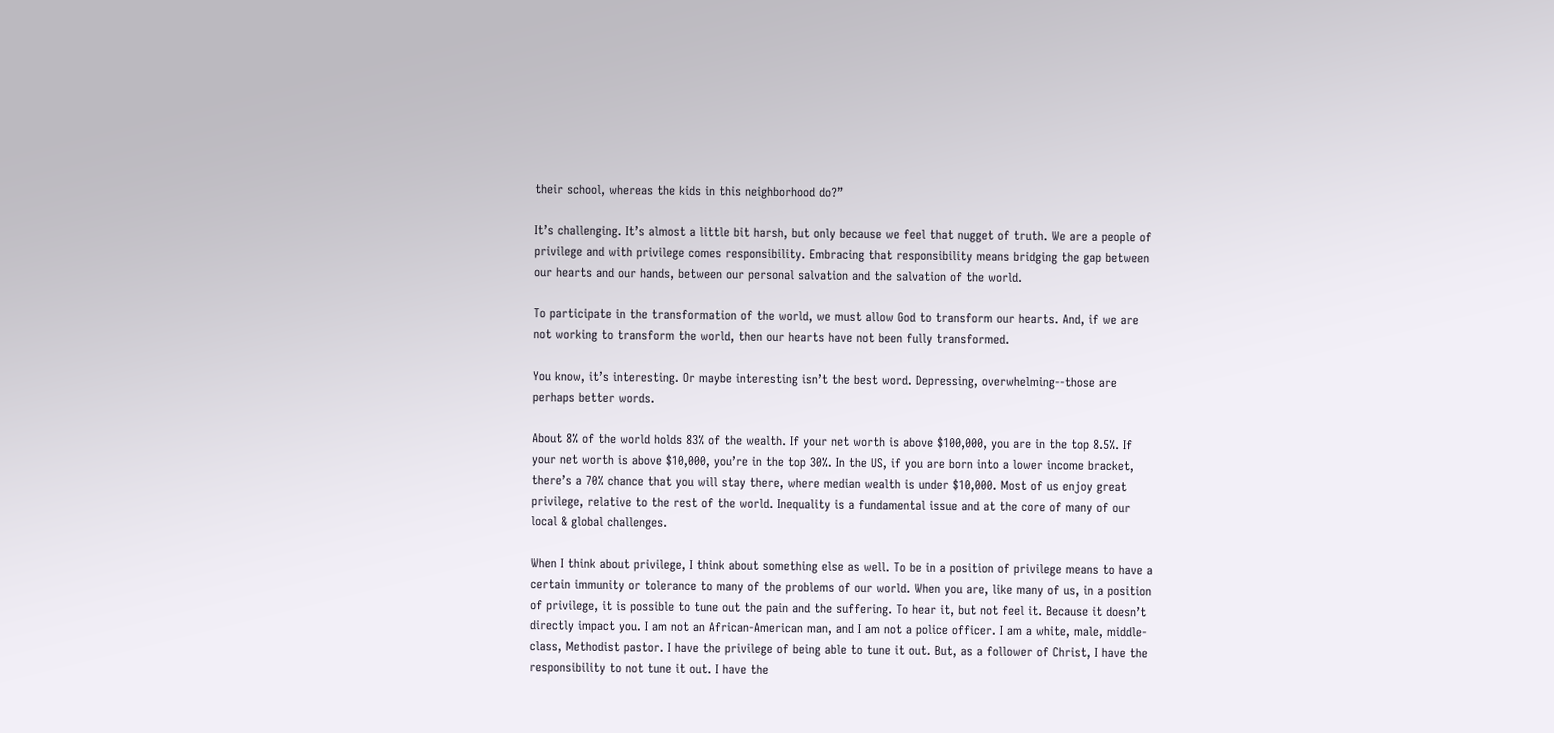their school, whereas the kids in this neighborhood do?”

It’s challenging. It’s almost a little bit harsh, but only because we feel that nugget of truth. We are a people of privilege and with privilege comes responsibility. Embracing that responsibility means bridging the gap between our hearts and our hands, between our personal salvation and the salvation of the world.

To participate in the transformation of the world, we must allow God to transform our hearts. And, if we are not working to transform the world, then our hearts have not been fully transformed.

You know, it’s interesting. Or maybe interesting isn’t the best word. Depressing, overwhelming--those are perhaps better words.

About 8% of the world holds 83% of the wealth. If your net worth is above $100,000, you are in the top 8.5%. If your net worth is above $10,000, you’re in the top 30%. In the US, if you are born into a lower income bracket, there’s a 70% chance that you will stay there, where median wealth is under $10,000. Most of us enjoy great privilege, relative to the rest of the world. Inequality is a fundamental issue and at the core of many of our local & global challenges.

When I think about privilege, I think about something else as well. To be in a position of privilege means to have a certain immunity or tolerance to many of the problems of our world. When you are, like many of us, in a position of privilege, it is possible to tune out the pain and the suffering. To hear it, but not feel it. Because it doesn’t directly impact you. I am not an African-American man, and I am not a police officer. I am a white, male, middle-class, Methodist pastor. I have the privilege of being able to tune it out. But, as a follower of Christ, I have the responsibility to not tune it out. I have the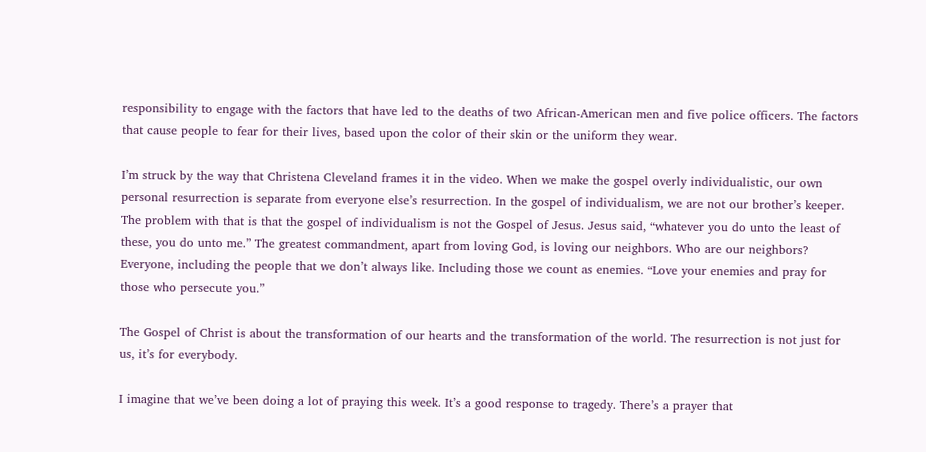responsibility to engage with the factors that have led to the deaths of two African-American men and five police officers. The factors that cause people to fear for their lives, based upon the color of their skin or the uniform they wear.

I’m struck by the way that Christena Cleveland frames it in the video. When we make the gospel overly individualistic, our own personal resurrection is separate from everyone else’s resurrection. In the gospel of individualism, we are not our brother’s keeper. The problem with that is that the gospel of individualism is not the Gospel of Jesus. Jesus said, “whatever you do unto the least of these, you do unto me.” The greatest commandment, apart from loving God, is loving our neighbors. Who are our neighbors? Everyone, including the people that we don’t always like. Including those we count as enemies. “Love your enemies and pray for those who persecute you.”

The Gospel of Christ is about the transformation of our hearts and the transformation of the world. The resurrection is not just for us, it’s for everybody.

I imagine that we’ve been doing a lot of praying this week. It’s a good response to tragedy. There’s a prayer that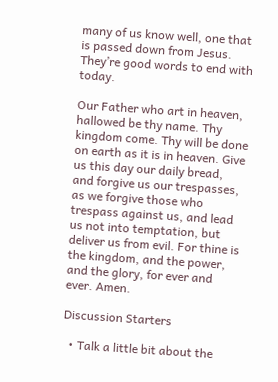many of us know well, one that is passed down from Jesus. They’re good words to end with today.

Our Father who art in heaven, hallowed be thy name. Thy kingdom come. Thy will be done on earth as it is in heaven. Give us this day our daily bread, and forgive us our trespasses, as we forgive those who trespass against us, and lead us not into temptation, but deliver us from evil. For thine is the kingdom, and the power, and the glory, for ever and ever. Amen.

Discussion Starters

  • Talk a little bit about the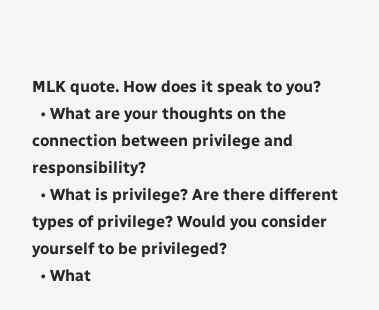MLK quote. How does it speak to you?
  • What are your thoughts on the connection between privilege and responsibility?
  • What is privilege? Are there different types of privilege? Would you consider yourself to be privileged?
  • What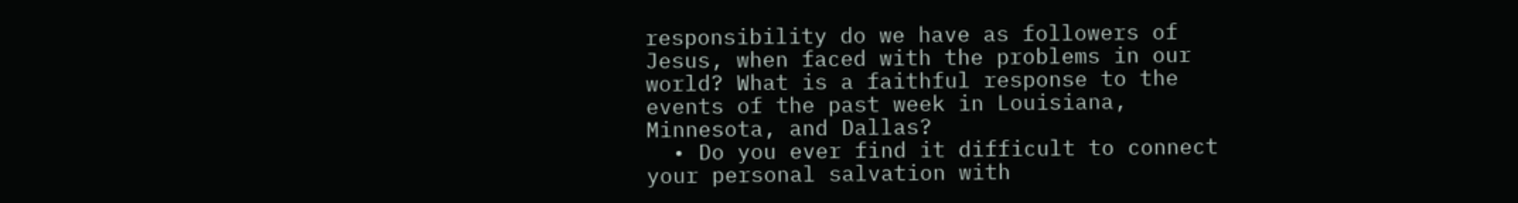responsibility do we have as followers of Jesus, when faced with the problems in our world? What is a faithful response to the events of the past week in Louisiana, Minnesota, and Dallas?
  • Do you ever find it difficult to connect your personal salvation with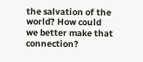the salvation of the world? How could we better make that connection?